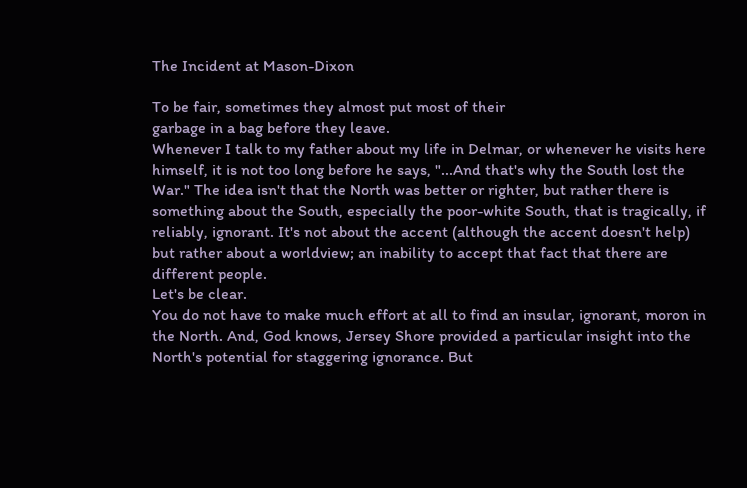The Incident at Mason-Dixon

To be fair, sometimes they almost put most of their
garbage in a bag before they leave.
Whenever I talk to my father about my life in Delmar, or whenever he visits here himself, it is not too long before he says, "...And that's why the South lost the War." The idea isn't that the North was better or righter, but rather there is something about the South, especially the poor-white South, that is tragically, if reliably, ignorant. It's not about the accent (although the accent doesn't help) but rather about a worldview; an inability to accept that fact that there are different people.
Let's be clear.
You do not have to make much effort at all to find an insular, ignorant, moron in the North. And, God knows, Jersey Shore provided a particular insight into the North's potential for staggering ignorance. But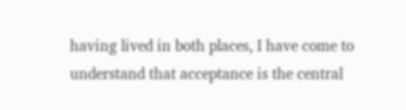having lived in both places, I have come to understand that acceptance is the central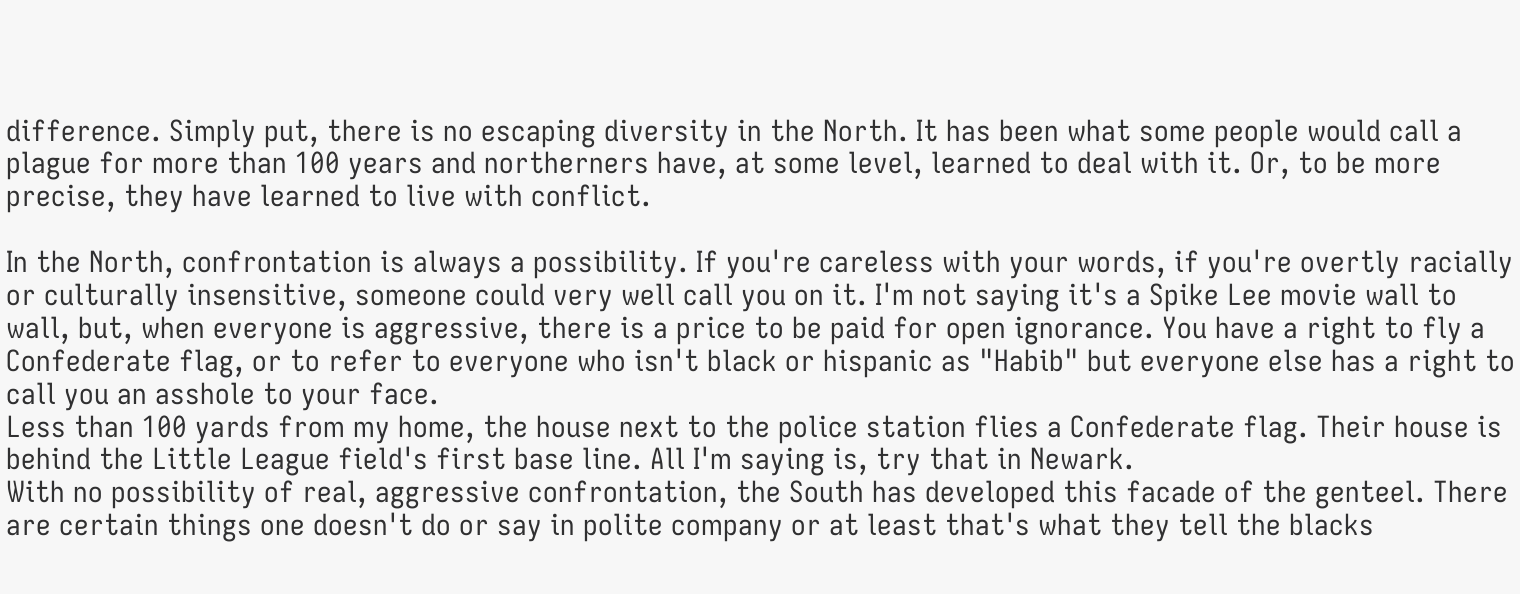difference. Simply put, there is no escaping diversity in the North. It has been what some people would call a plague for more than 100 years and northerners have, at some level, learned to deal with it. Or, to be more precise, they have learned to live with conflict.

In the North, confrontation is always a possibility. If you're careless with your words, if you're overtly racially or culturally insensitive, someone could very well call you on it. I'm not saying it's a Spike Lee movie wall to wall, but, when everyone is aggressive, there is a price to be paid for open ignorance. You have a right to fly a Confederate flag, or to refer to everyone who isn't black or hispanic as "Habib" but everyone else has a right to call you an asshole to your face.
Less than 100 yards from my home, the house next to the police station flies a Confederate flag. Their house is behind the Little League field's first base line. All I'm saying is, try that in Newark.
With no possibility of real, aggressive confrontation, the South has developed this facade of the genteel. There are certain things one doesn't do or say in polite company or at least that's what they tell the blacks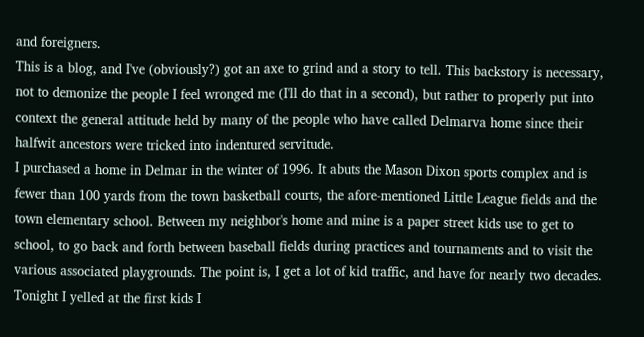and foreigners.
This is a blog, and I've (obviously?) got an axe to grind and a story to tell. This backstory is necessary, not to demonize the people I feel wronged me (I'll do that in a second), but rather to properly put into context the general attitude held by many of the people who have called Delmarva home since their halfwit ancestors were tricked into indentured servitude.
I purchased a home in Delmar in the winter of 1996. It abuts the Mason Dixon sports complex and is fewer than 100 yards from the town basketball courts, the afore-mentioned Little League fields and the town elementary school. Between my neighbor's home and mine is a paper street kids use to get to school, to go back and forth between baseball fields during practices and tournaments and to visit the various associated playgrounds. The point is, I get a lot of kid traffic, and have for nearly two decades.
Tonight I yelled at the first kids I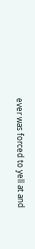ever was forced to yell at and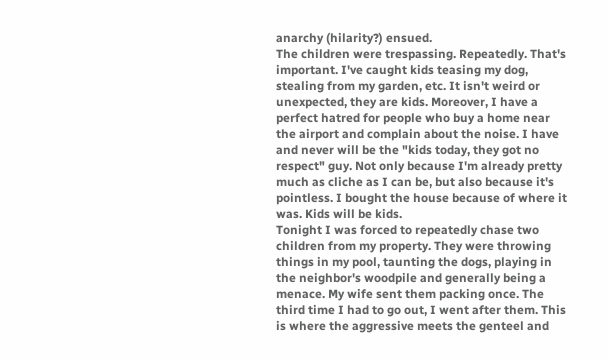anarchy (hilarity?) ensued.
The children were trespassing. Repeatedly. That's important. I've caught kids teasing my dog, stealing from my garden, etc. It isn't weird or unexpected, they are kids. Moreover, I have a perfect hatred for people who buy a home near the airport and complain about the noise. I have and never will be the "kids today, they got no respect" guy. Not only because I'm already pretty much as cliche as I can be, but also because it's pointless. I bought the house because of where it was. Kids will be kids.
Tonight I was forced to repeatedly chase two children from my property. They were throwing things in my pool, taunting the dogs, playing in the neighbor's woodpile and generally being a menace. My wife sent them packing once. The third time I had to go out, I went after them. This is where the aggressive meets the genteel and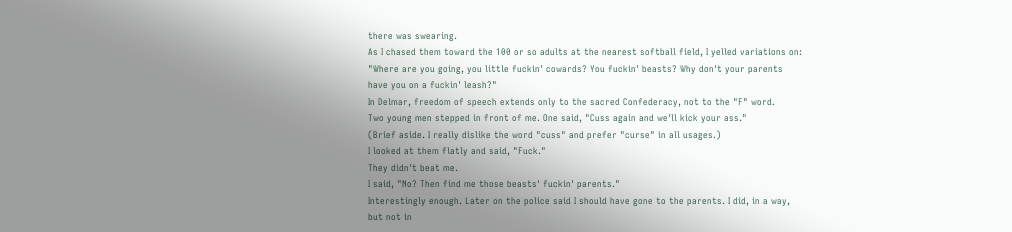there was swearing.
As I chased them toward the 100 or so adults at the nearest softball field, I yelled variations on: "Where are you going, you little fuckin' cowards? You fuckin' beasts? Why don't your parents have you on a fuckin' leash?"
In Delmar, freedom of speech extends only to the sacred Confederacy, not to the "F" word.
Two young men stepped in front of me. One said, "Cuss again and we'll kick your ass."
(Brief aside. I really dislike the word "cuss" and prefer "curse" in all usages.)
I looked at them flatly and said, "Fuck."
They didn't beat me.
I said, "No? Then find me those beasts' fuckin' parents."
Interestingly enough. Later on the police said I should have gone to the parents. I did, in a way, but not in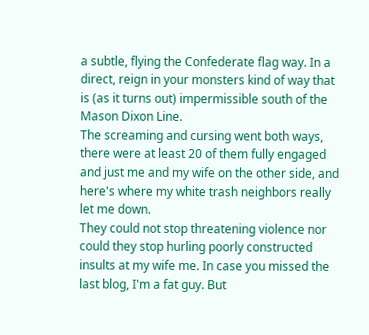a subtle, flying the Confederate flag way. In a direct, reign in your monsters kind of way that is (as it turns out) impermissible south of the Mason Dixon Line.
The screaming and cursing went both ways, there were at least 20 of them fully engaged and just me and my wife on the other side, and here's where my white trash neighbors really let me down.
They could not stop threatening violence nor could they stop hurling poorly constructed insults at my wife me. In case you missed the last blog, I'm a fat guy. But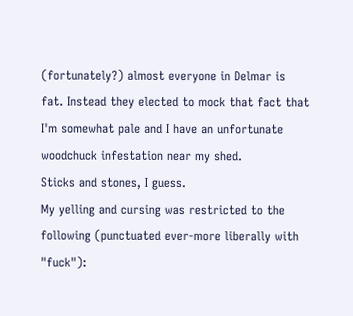(fortunately?) almost everyone in Delmar is fat. Instead they elected to mock that fact that I'm somewhat pale and I have an unfortunate woodchuck infestation near my shed.
Sticks and stones, I guess.
My yelling and cursing was restricted to the following (punctuated ever-more liberally with "fuck"):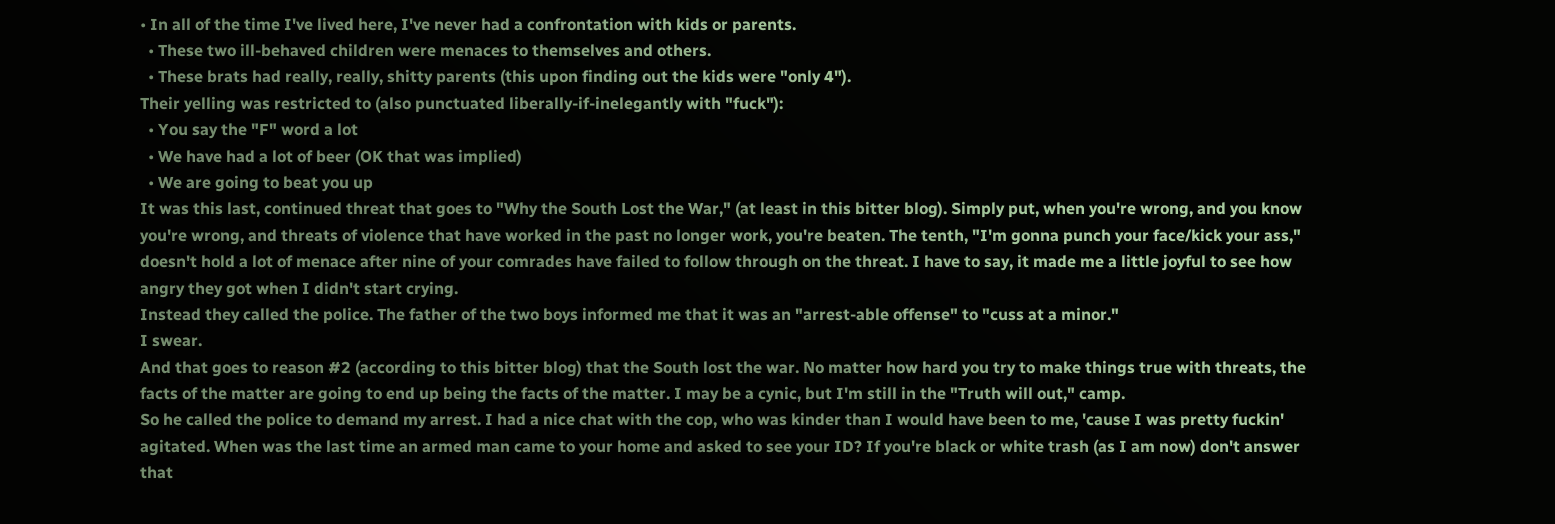• In all of the time I've lived here, I've never had a confrontation with kids or parents.
  • These two ill-behaved children were menaces to themselves and others.
  • These brats had really, really, shitty parents (this upon finding out the kids were "only 4").
Their yelling was restricted to (also punctuated liberally-if-inelegantly with "fuck"):
  • You say the "F" word a lot
  • We have had a lot of beer (OK that was implied)
  • We are going to beat you up
It was this last, continued threat that goes to "Why the South Lost the War," (at least in this bitter blog). Simply put, when you're wrong, and you know you're wrong, and threats of violence that have worked in the past no longer work, you're beaten. The tenth, "I'm gonna punch your face/kick your ass," doesn't hold a lot of menace after nine of your comrades have failed to follow through on the threat. I have to say, it made me a little joyful to see how angry they got when I didn't start crying.
Instead they called the police. The father of the two boys informed me that it was an "arrest-able offense" to "cuss at a minor."
I swear.
And that goes to reason #2 (according to this bitter blog) that the South lost the war. No matter how hard you try to make things true with threats, the facts of the matter are going to end up being the facts of the matter. I may be a cynic, but I'm still in the "Truth will out," camp.
So he called the police to demand my arrest. I had a nice chat with the cop, who was kinder than I would have been to me, 'cause I was pretty fuckin' agitated. When was the last time an armed man came to your home and asked to see your ID? If you're black or white trash (as I am now) don't answer that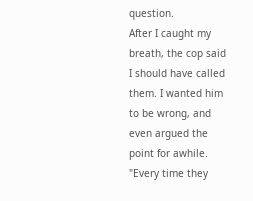question.
After I caught my breath, the cop said I should have called them. I wanted him to be wrong, and even argued the point for awhile.
"Every time they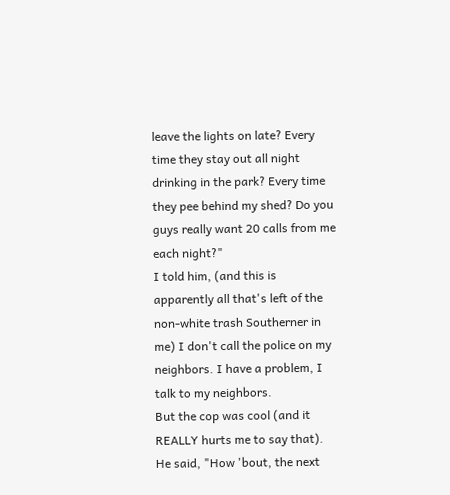leave the lights on late? Every time they stay out all night drinking in the park? Every time they pee behind my shed? Do you guys really want 20 calls from me each night?"
I told him, (and this is apparently all that's left of the non-white trash Southerner in me) I don't call the police on my neighbors. I have a problem, I talk to my neighbors.
But the cop was cool (and it REALLY hurts me to say that).
He said, "How 'bout, the next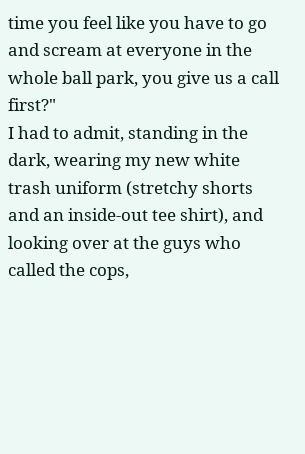time you feel like you have to go and scream at everyone in the whole ball park, you give us a call first?"
I had to admit, standing in the dark, wearing my new white trash uniform (stretchy shorts and an inside-out tee shirt), and looking over at the guys who called the cops,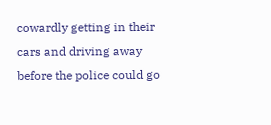cowardly getting in their cars and driving away before the police could go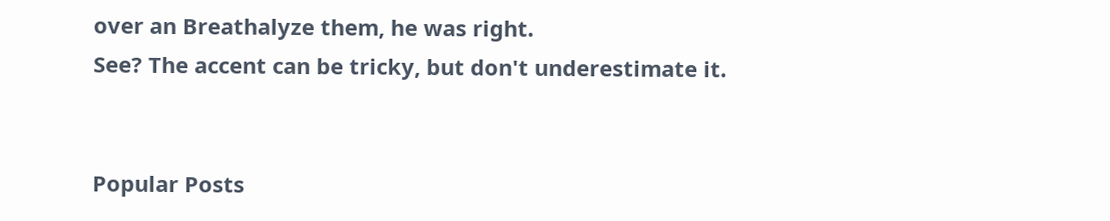over an Breathalyze them, he was right.
See? The accent can be tricky, but don't underestimate it.


Popular Posts